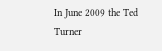In June 2009 the Ted Turner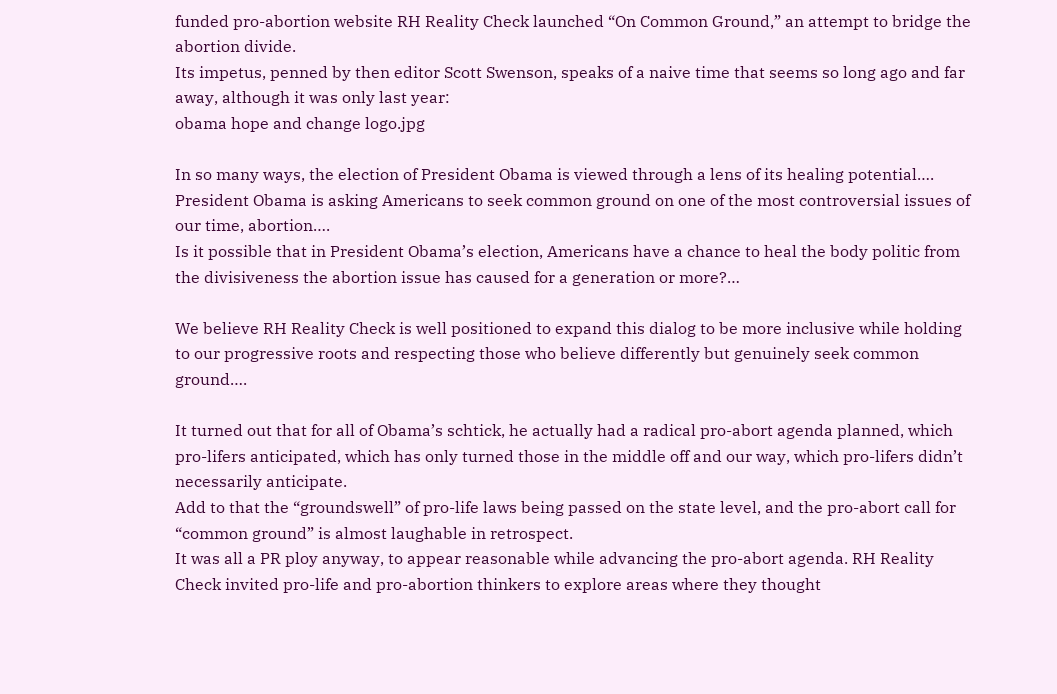funded pro-abortion website RH Reality Check launched “On Common Ground,” an attempt to bridge the abortion divide.
Its impetus, penned by then editor Scott Swenson, speaks of a naive time that seems so long ago and far away, although it was only last year:
obama hope and change logo.jpg

In so many ways, the election of President Obama is viewed through a lens of its healing potential….
President Obama is asking Americans to seek common ground on one of the most controversial issues of our time, abortion….
Is it possible that in President Obama’s election, Americans have a chance to heal the body politic from the divisiveness the abortion issue has caused for a generation or more?…

We believe RH Reality Check is well positioned to expand this dialog to be more inclusive while holding to our progressive roots and respecting those who believe differently but genuinely seek common ground….

It turned out that for all of Obama’s schtick, he actually had a radical pro-abort agenda planned, which pro-lifers anticipated, which has only turned those in the middle off and our way, which pro-lifers didn’t necessarily anticipate.
Add to that the “groundswell” of pro-life laws being passed on the state level, and the pro-abort call for “common ground” is almost laughable in retrospect.
It was all a PR ploy anyway, to appear reasonable while advancing the pro-abort agenda. RH Reality Check invited pro-life and pro-abortion thinkers to explore areas where they thought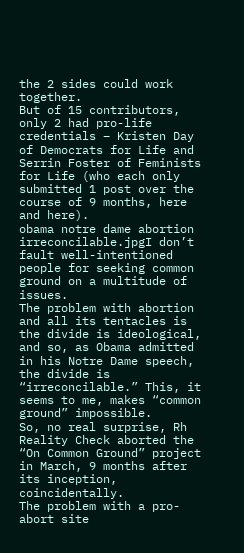the 2 sides could work together.
But of 15 contributors, only 2 had pro-life credentials – Kristen Day of Democrats for Life and Serrin Foster of Feminists for Life (who each only submitted 1 post over the course of 9 months, here and here).
obama notre dame abortion irreconcilable.jpgI don’t fault well-intentioned people for seeking common ground on a multitude of issues.
The problem with abortion and all its tentacles is the divide is ideological, and so, as Obama admitted in his Notre Dame speech, the divide is “irreconcilable.” This, it seems to me, makes “common ground” impossible.
So, no real surprise, Rh Reality Check aborted the “On Common Ground” project in March, 9 months after its inception, coincidentally.
The problem with a pro-abort site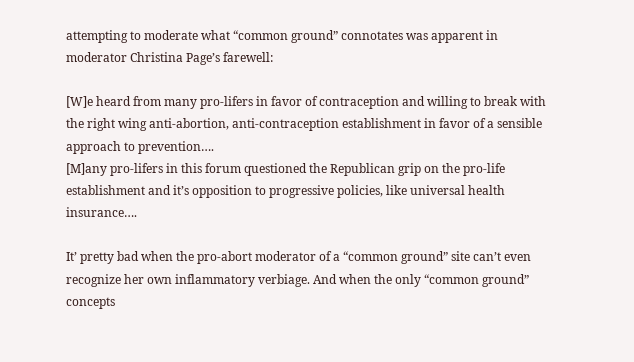attempting to moderate what “common ground” connotates was apparent in moderator Christina Page’s farewell:

[W]e heard from many pro-lifers in favor of contraception and willing to break with the right wing anti-abortion, anti-contraception establishment in favor of a sensible approach to prevention….
[M]any pro-lifers in this forum questioned the Republican grip on the pro-life establishment and it’s opposition to progressive policies, like universal health insurance….

It’ pretty bad when the pro-abort moderator of a “common ground” site can’t even recognize her own inflammatory verbiage. And when the only “common ground” concepts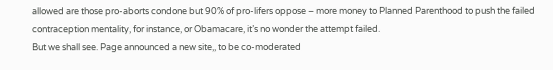allowed are those pro-aborts condone but 90% of pro-lifers oppose – more money to Planned Parenthood to push the failed contraception mentality, for instance, or Obamacare, it’s no wonder the attempt failed.
But we shall see. Page announced a new site,, to be co-moderated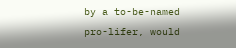by a to-be-named pro-lifer, would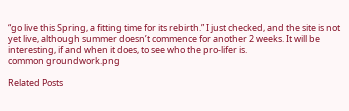“go live this Spring, a fitting time for its rebirth.” I just checked, and the site is not yet live, although summer doesn’t commence for another 2 weeks. It will be interesting, if and when it does, to see who the pro-lifer is.
common groundwork.png

Related Posts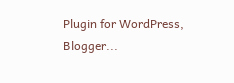Plugin for WordPress, Blogger...